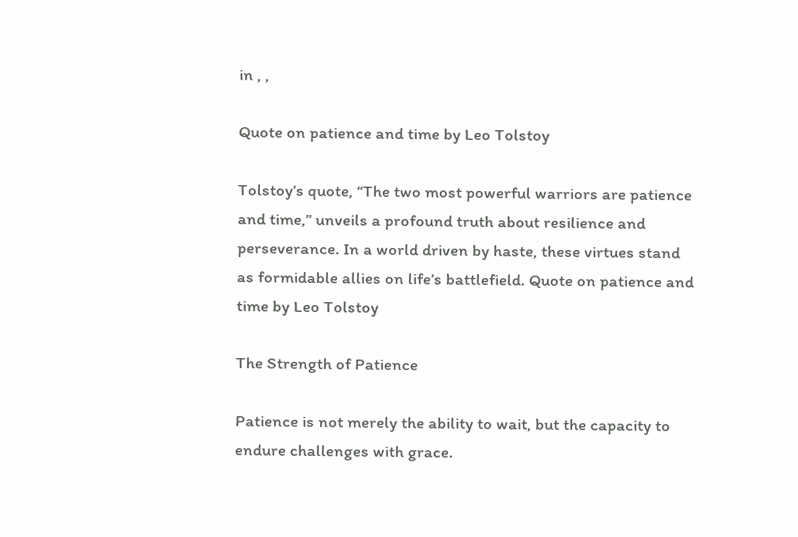in , ,

Quote on patience and time by Leo Tolstoy

Tolstoy’s quote, “The two most powerful warriors are patience and time,” unveils a profound truth about resilience and perseverance. In a world driven by haste, these virtues stand as formidable allies on life’s battlefield. Quote on patience and time by Leo Tolstoy

The Strength of Patience

Patience is not merely the ability to wait, but the capacity to endure challenges with grace.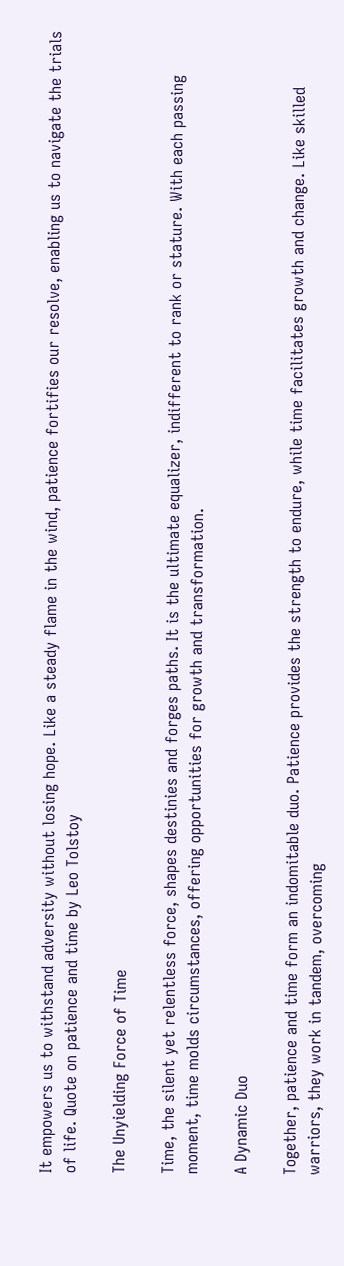It empowers us to withstand adversity without losing hope. Like a steady flame in the wind, patience fortifies our resolve, enabling us to navigate the trials of life. Quote on patience and time by Leo Tolstoy

The Unyielding Force of Time

Time, the silent yet relentless force, shapes destinies and forges paths. It is the ultimate equalizer, indifferent to rank or stature. With each passing moment, time molds circumstances, offering opportunities for growth and transformation.

A Dynamic Duo

Together, patience and time form an indomitable duo. Patience provides the strength to endure, while time facilitates growth and change. Like skilled warriors, they work in tandem, overcoming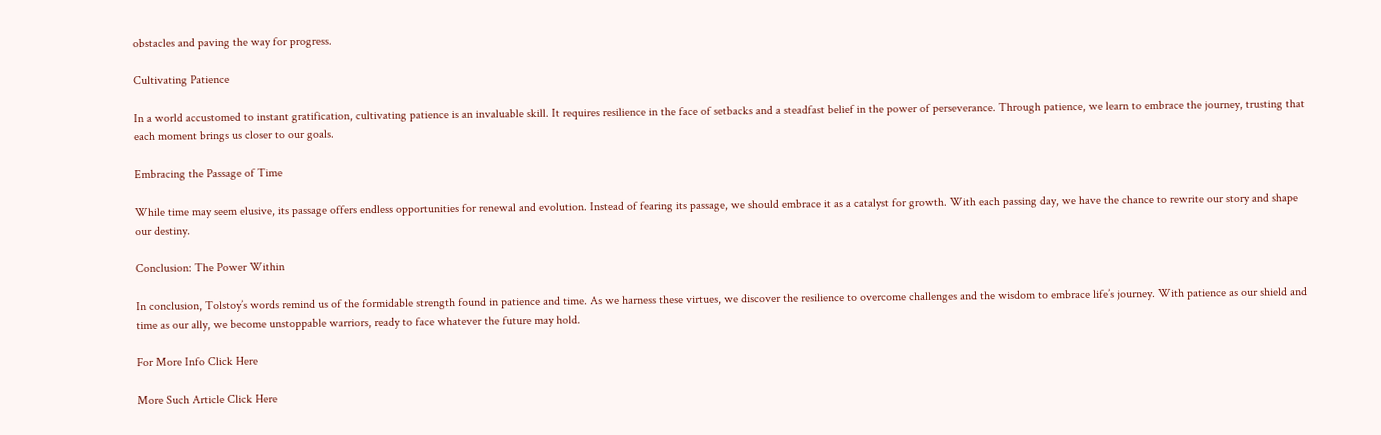obstacles and paving the way for progress.

Cultivating Patience

In a world accustomed to instant gratification, cultivating patience is an invaluable skill. It requires resilience in the face of setbacks and a steadfast belief in the power of perseverance. Through patience, we learn to embrace the journey, trusting that each moment brings us closer to our goals.

Embracing the Passage of Time

While time may seem elusive, its passage offers endless opportunities for renewal and evolution. Instead of fearing its passage, we should embrace it as a catalyst for growth. With each passing day, we have the chance to rewrite our story and shape our destiny.

Conclusion: The Power Within

In conclusion, Tolstoy’s words remind us of the formidable strength found in patience and time. As we harness these virtues, we discover the resilience to overcome challenges and the wisdom to embrace life’s journey. With patience as our shield and time as our ally, we become unstoppable warriors, ready to face whatever the future may hold.

For More Info Click Here

More Such Article Click Here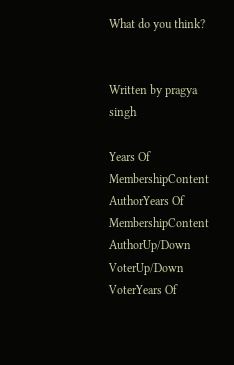What do you think?


Written by pragya singh

Years Of MembershipContent AuthorYears Of MembershipContent AuthorUp/Down VoterUp/Down VoterYears Of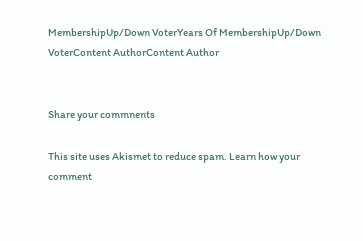MembershipUp/Down VoterYears Of MembershipUp/Down VoterContent AuthorContent Author


Share your commnents

This site uses Akismet to reduce spam. Learn how your comment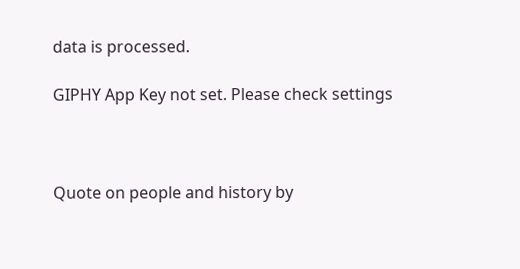data is processed.

GIPHY App Key not set. Please check settings



Quote on people and history by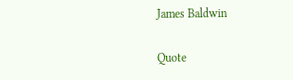James Baldwin

Quote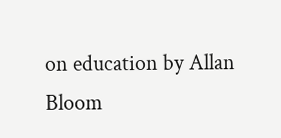on education by Allan Bloom